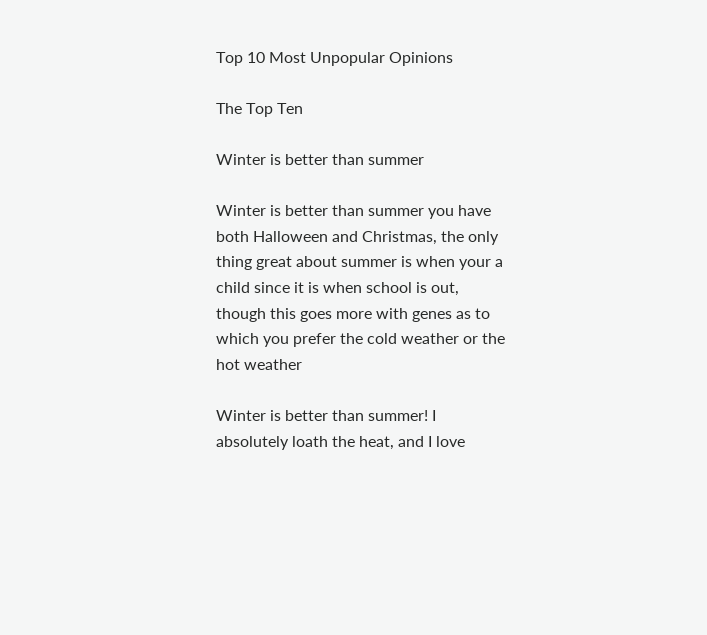Top 10 Most Unpopular Opinions

The Top Ten

Winter is better than summer

Winter is better than summer you have both Halloween and Christmas, the only thing great about summer is when your a child since it is when school is out, though this goes more with genes as to which you prefer the cold weather or the hot weather

Winter is better than summer! I absolutely loath the heat, and I love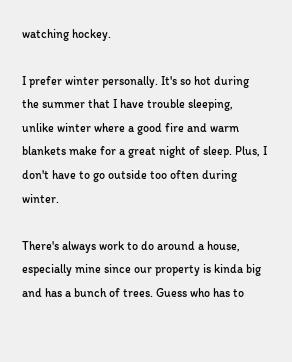watching hockey.

I prefer winter personally. It's so hot during the summer that I have trouble sleeping, unlike winter where a good fire and warm blankets make for a great night of sleep. Plus, I don't have to go outside too often during winter.

There's always work to do around a house, especially mine since our property is kinda big and has a bunch of trees. Guess who has to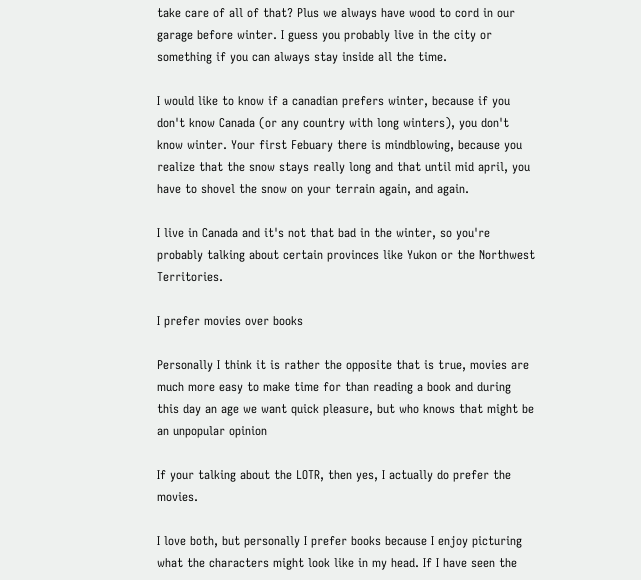take care of all of that? Plus we always have wood to cord in our garage before winter. I guess you probably live in the city or something if you can always stay inside all the time.

I would like to know if a canadian prefers winter, because if you don't know Canada (or any country with long winters), you don't know winter. Your first Febuary there is mindblowing, because you realize that the snow stays really long and that until mid april, you have to shovel the snow on your terrain again, and again.

I live in Canada and it's not that bad in the winter, so you're probably talking about certain provinces like Yukon or the Northwest Territories.

I prefer movies over books

Personally I think it is rather the opposite that is true, movies are much more easy to make time for than reading a book and during this day an age we want quick pleasure, but who knows that might be an unpopular opinion

If your talking about the LOTR, then yes, I actually do prefer the movies.

I love both, but personally I prefer books because I enjoy picturing what the characters might look like in my head. If I have seen the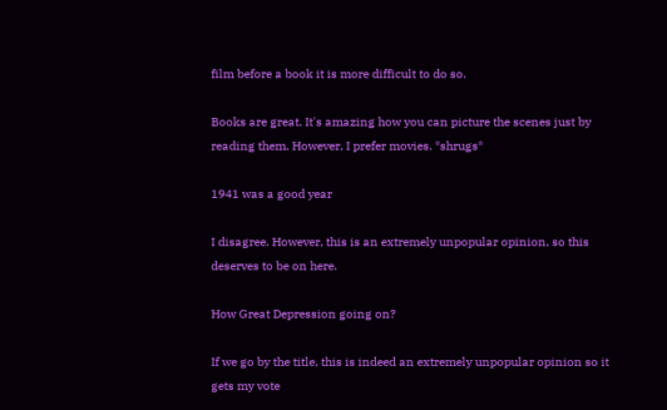film before a book it is more difficult to do so.

Books are great. It's amazing how you can picture the scenes just by reading them. However, I prefer movies. *shrugs*

1941 was a good year

I disagree. However, this is an extremely unpopular opinion, so this deserves to be on here.

How Great Depression going on?

If we go by the title, this is indeed an extremely unpopular opinion so it gets my vote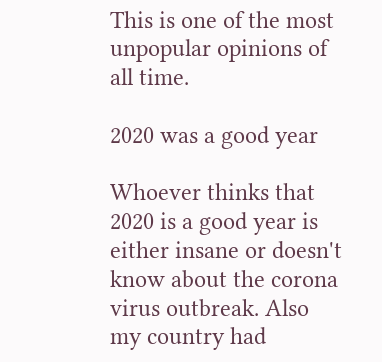This is one of the most unpopular opinions of all time.

2020 was a good year

Whoever thinks that 2020 is a good year is either insane or doesn't know about the corona virus outbreak. Also my country had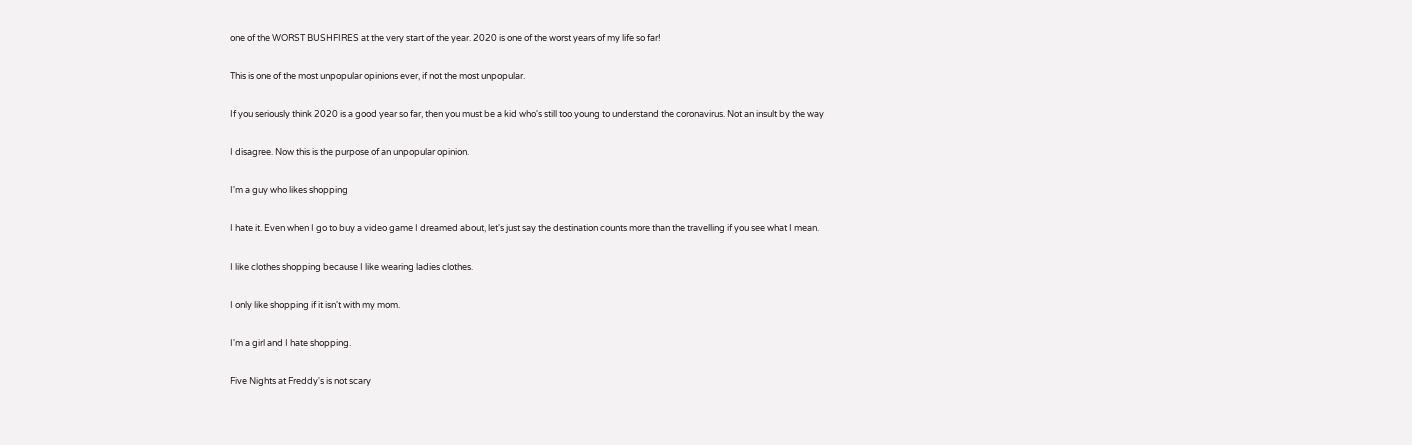one of the WORST BUSHFIRES at the very start of the year. 2020 is one of the worst years of my life so far!

This is one of the most unpopular opinions ever, if not the most unpopular.

If you seriously think 2020 is a good year so far, then you must be a kid who's still too young to understand the coronavirus. Not an insult by the way

I disagree. Now this is the purpose of an unpopular opinion.

I'm a guy who likes shopping

I hate it. Even when I go to buy a video game I dreamed about, let's just say the destination counts more than the travelling if you see what I mean.

I like clothes shopping because I like wearing ladies clothes.

I only like shopping if it isn't with my mom.

I'm a girl and I hate shopping.

Five Nights at Freddy's is not scary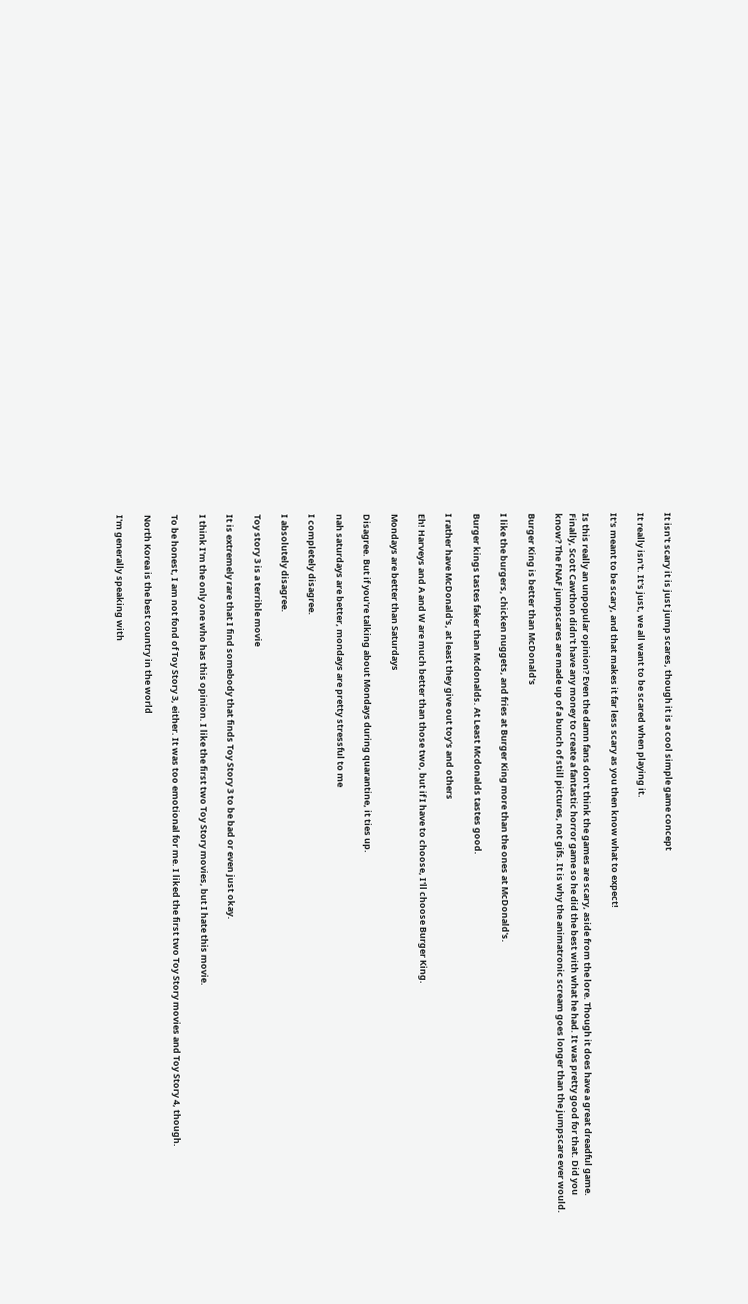It isn't scary it is just jump scares, though it is a cool simple game concept

It really isn't. It's just, we all want to be scared when playing it.

It's meant to be scary, and that makes it far less scary as you then know what to expect!

Is this really an unpopular opinion? Even the damn fans don't think the games are scary, aside from the lore. Though it does have a great dreadful game. Finally, Scott Cawthon didn't have any money to create a fantastic horror game so he did the best with what he had. It was pretty good for that. Did you know? The FNAF jumpscares are made up of a bunch of still pictures, not gifs. It is why the animatronic scream goes longer than the jumpscare ever would.

Burger King is better than McDonald's

I like the burgers, chicken nuggets, and fries at Burger King more than the ones at McDonald's.

Burger kings tastes faker than Mcdonalds. At Least Mcdonalds tastes good.

I rather have McDonald's, at least they give out toy's and others

Eh! Harveys and A and W are much better than those two, but if I have to choose, I'll choose Burger King.

Mondays are better than Saturdays

Disagree. But if you're talking about Mondays during quarantine, it ties up.

nah saturdays are better, mondays are pretty stressful to me

I completely disagree.

I absolutely disagree.

Toy story 3 is a terrible movie

It is extremely rare that I find somebody that finds Toy Story 3 to be bad or even just okay.

I think I'm the only one who has this opinion. I like the first two Toy Story movies, but I hate this movie.

To be honest, I am not fond of Toy Story 3, either. It was too emotional for me. I liked the first two Toy Story movies and Toy Story 4, though.

North Korea is the best country in the world

I'm generally speaking with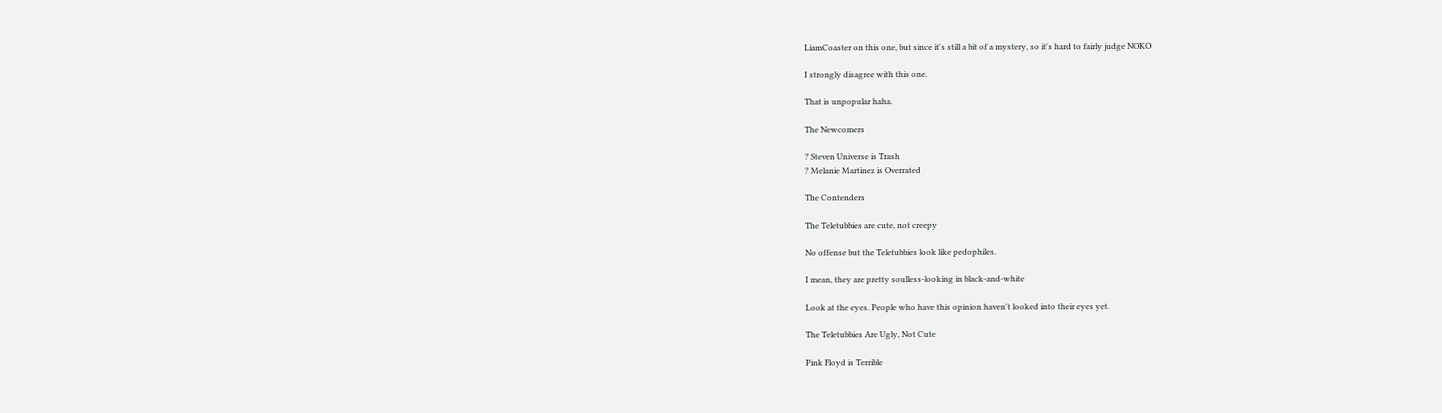LiamCoaster on this one, but since it's still a bit of a mystery, so it's hard to fairly judge NOKO

I strongly disagree with this one.

That is unpopular haha.

The Newcomers

? Steven Universe is Trash
? Melanie Martinez is Overrated

The Contenders

The Teletubbies are cute, not creepy

No offense but the Teletubbies look like pedophiles.

I mean, they are pretty soulless-looking in black-and-white

Look at the eyes. People who have this opinion haven't looked into their eyes yet.

The Teletubbies Are Ugly, Not Cute

Pink Floyd is Terrible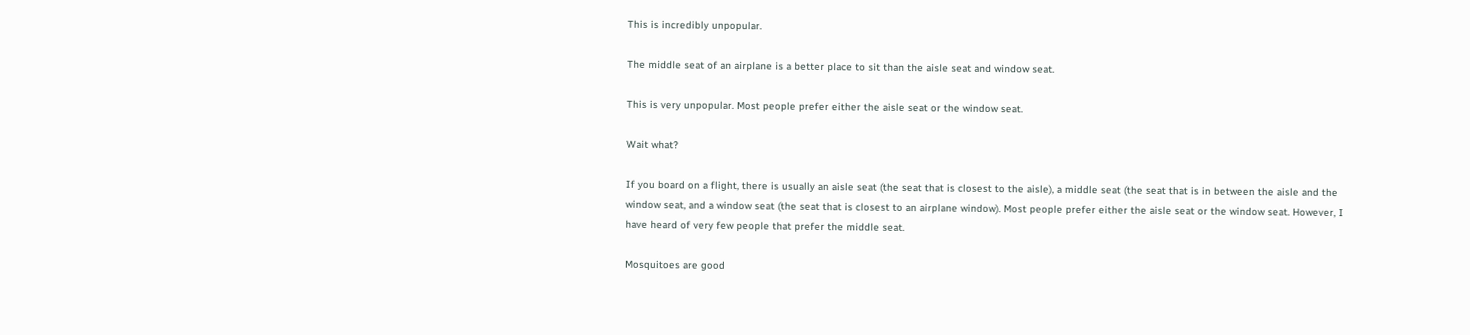This is incredibly unpopular.

The middle seat of an airplane is a better place to sit than the aisle seat and window seat.

This is very unpopular. Most people prefer either the aisle seat or the window seat.

Wait what?

If you board on a flight, there is usually an aisle seat (the seat that is closest to the aisle), a middle seat (the seat that is in between the aisle and the window seat, and a window seat (the seat that is closest to an airplane window). Most people prefer either the aisle seat or the window seat. However, I have heard of very few people that prefer the middle seat.

Mosquitoes are good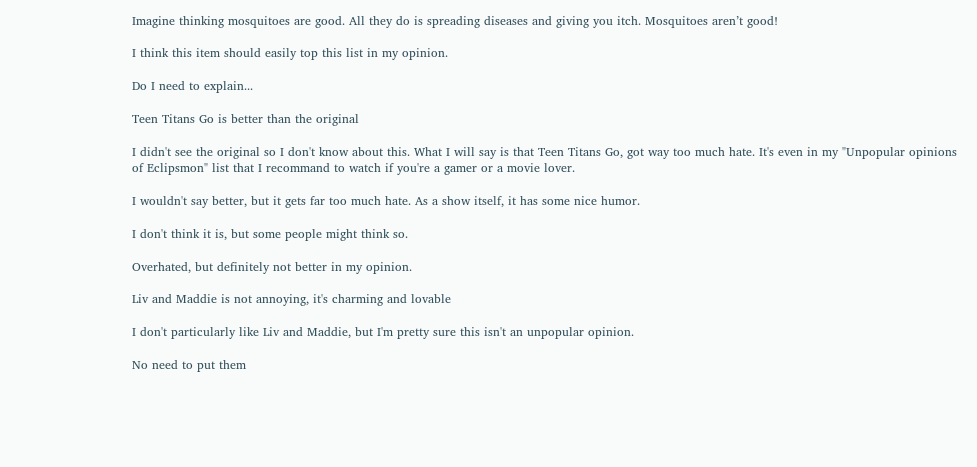Imagine thinking mosquitoes are good. All they do is spreading diseases and giving you itch. Mosquitoes aren’t good!

I think this item should easily top this list in my opinion.

Do I need to explain...

Teen Titans Go is better than the original

I didn't see the original so I don't know about this. What I will say is that Teen Titans Go, got way too much hate. It's even in my "Unpopular opinions of Eclipsmon" list that I recommand to watch if you're a gamer or a movie lover.

I wouldn't say better, but it gets far too much hate. As a show itself, it has some nice humor.

I don't think it is, but some people might think so.

Overhated, but definitely not better in my opinion.

Liv and Maddie is not annoying, it's charming and lovable

I don't particularly like Liv and Maddie, but I'm pretty sure this isn't an unpopular opinion.

No need to put them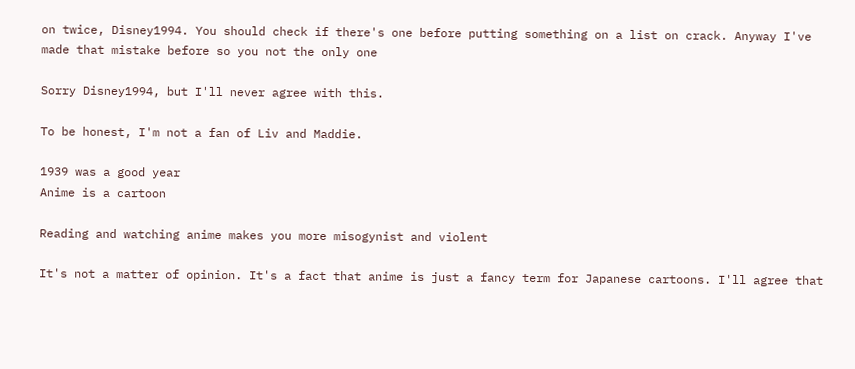on twice, Disney1994. You should check if there's one before putting something on a list on crack. Anyway I've made that mistake before so you not the only one

Sorry Disney1994, but I'll never agree with this.

To be honest, I'm not a fan of Liv and Maddie.

1939 was a good year
Anime is a cartoon

Reading and watching anime makes you more misogynist and violent

It's not a matter of opinion. It's a fact that anime is just a fancy term for Japanese cartoons. I'll agree that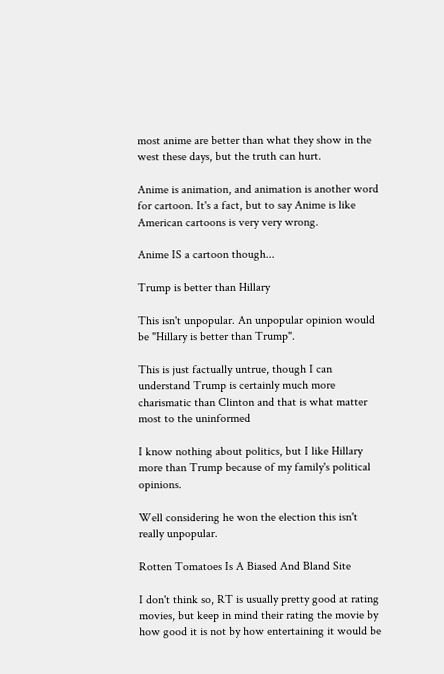most anime are better than what they show in the west these days, but the truth can hurt.

Anime is animation, and animation is another word for cartoon. It's a fact, but to say Anime is like American cartoons is very very wrong.

Anime IS a cartoon though...

Trump is better than Hillary

This isn't unpopular. An unpopular opinion would be "Hillary is better than Trump".

This is just factually untrue, though I can understand Trump is certainly much more charismatic than Clinton and that is what matter most to the uninformed

I know nothing about politics, but I like Hillary more than Trump because of my family's political opinions.

Well considering he won the election this isn't really unpopular.

Rotten Tomatoes Is A Biased And Bland Site

I don't think so, RT is usually pretty good at rating movies, but keep in mind their rating the movie by how good it is not by how entertaining it would be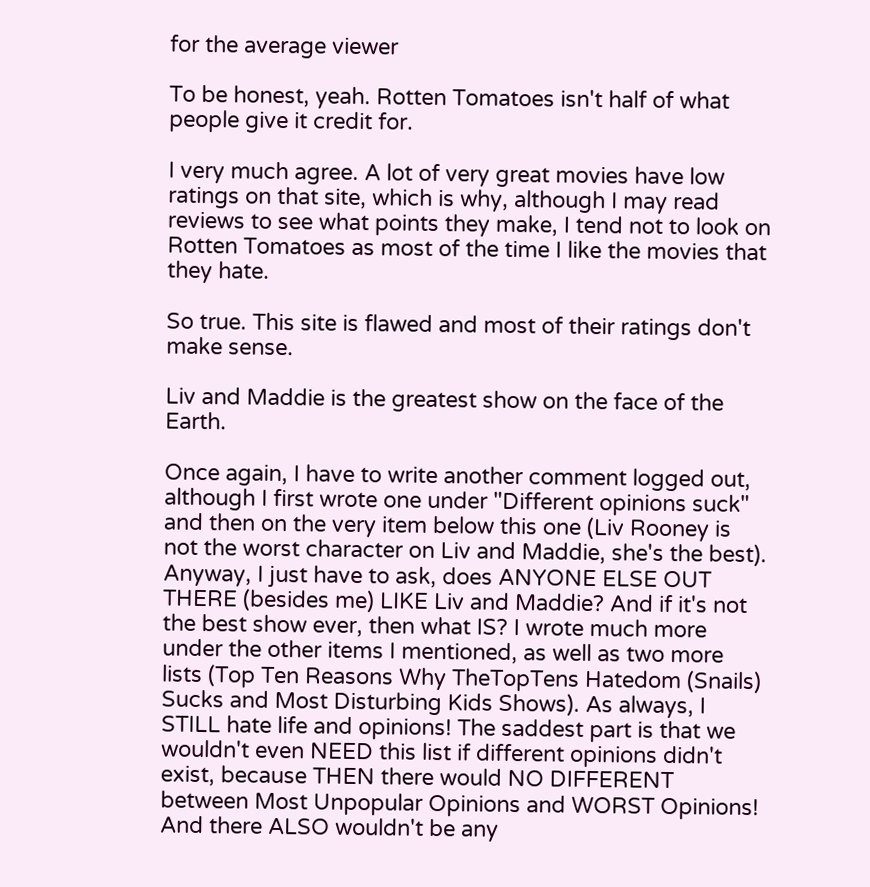for the average viewer

To be honest, yeah. Rotten Tomatoes isn't half of what people give it credit for.

I very much agree. A lot of very great movies have low ratings on that site, which is why, although I may read reviews to see what points they make, I tend not to look on Rotten Tomatoes as most of the time I like the movies that they hate.

So true. This site is flawed and most of their ratings don't make sense.

Liv and Maddie is the greatest show on the face of the Earth.

Once again, I have to write another comment logged out, although I first wrote one under "Different opinions suck" and then on the very item below this one (Liv Rooney is not the worst character on Liv and Maddie, she's the best). Anyway, I just have to ask, does ANYONE ELSE OUT THERE (besides me) LIKE Liv and Maddie? And if it's not the best show ever, then what IS? I wrote much more under the other items I mentioned, as well as two more lists (Top Ten Reasons Why TheTopTens Hatedom (Snails) Sucks and Most Disturbing Kids Shows). As always, I STILL hate life and opinions! The saddest part is that we wouldn't even NEED this list if different opinions didn't exist, because THEN there would NO DIFFERENT between Most Unpopular Opinions and WORST Opinions! And there ALSO wouldn't be any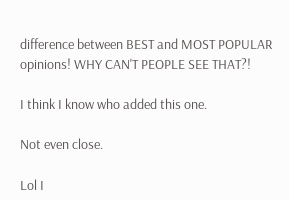difference between BEST and MOST POPULAR opinions! WHY CAN'T PEOPLE SEE THAT?!

I think I know who added this one.

Not even close.

Lol I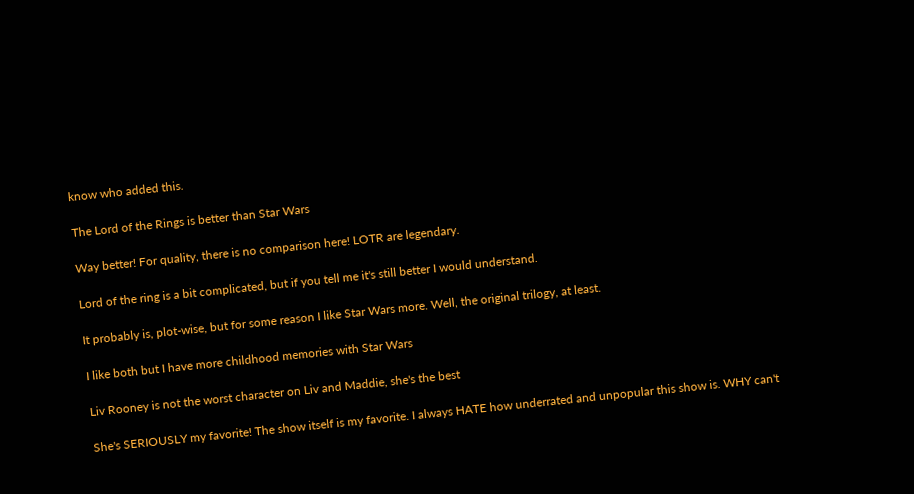know who added this.

The Lord of the Rings is better than Star Wars

Way better! For quality, there is no comparison here! LOTR are legendary.

Lord of the ring is a bit complicated, but if you tell me it's still better I would understand.

It probably is, plot-wise, but for some reason I like Star Wars more. Well, the original trilogy, at least.

I like both but I have more childhood memories with Star Wars

Liv Rooney is not the worst character on Liv and Maddie, she's the best

She's SERIOUSLY my favorite! The show itself is my favorite. I always HATE how underrated and unpopular this show is. WHY can't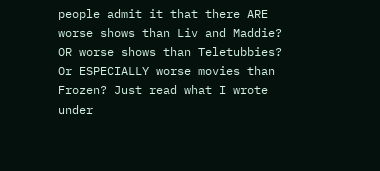people admit it that there ARE worse shows than Liv and Maddie? OR worse shows than Teletubbies? Or ESPECIALLY worse movies than Frozen? Just read what I wrote under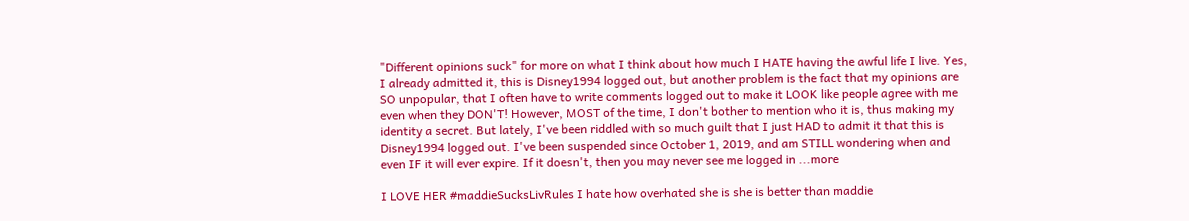"Different opinions suck" for more on what I think about how much I HATE having the awful life I live. Yes, I already admitted it, this is Disney1994 logged out, but another problem is the fact that my opinions are SO unpopular, that I often have to write comments logged out to make it LOOK like people agree with me even when they DON'T! However, MOST of the time, I don't bother to mention who it is, thus making my identity a secret. But lately, I've been riddled with so much guilt that I just HAD to admit it that this is Disney1994 logged out. I've been suspended since October 1, 2019, and am STILL wondering when and even IF it will ever expire. If it doesn't, then you may never see me logged in ...more

I LOVE HER #maddieSucksLivRules I hate how overhated she is she is better than maddie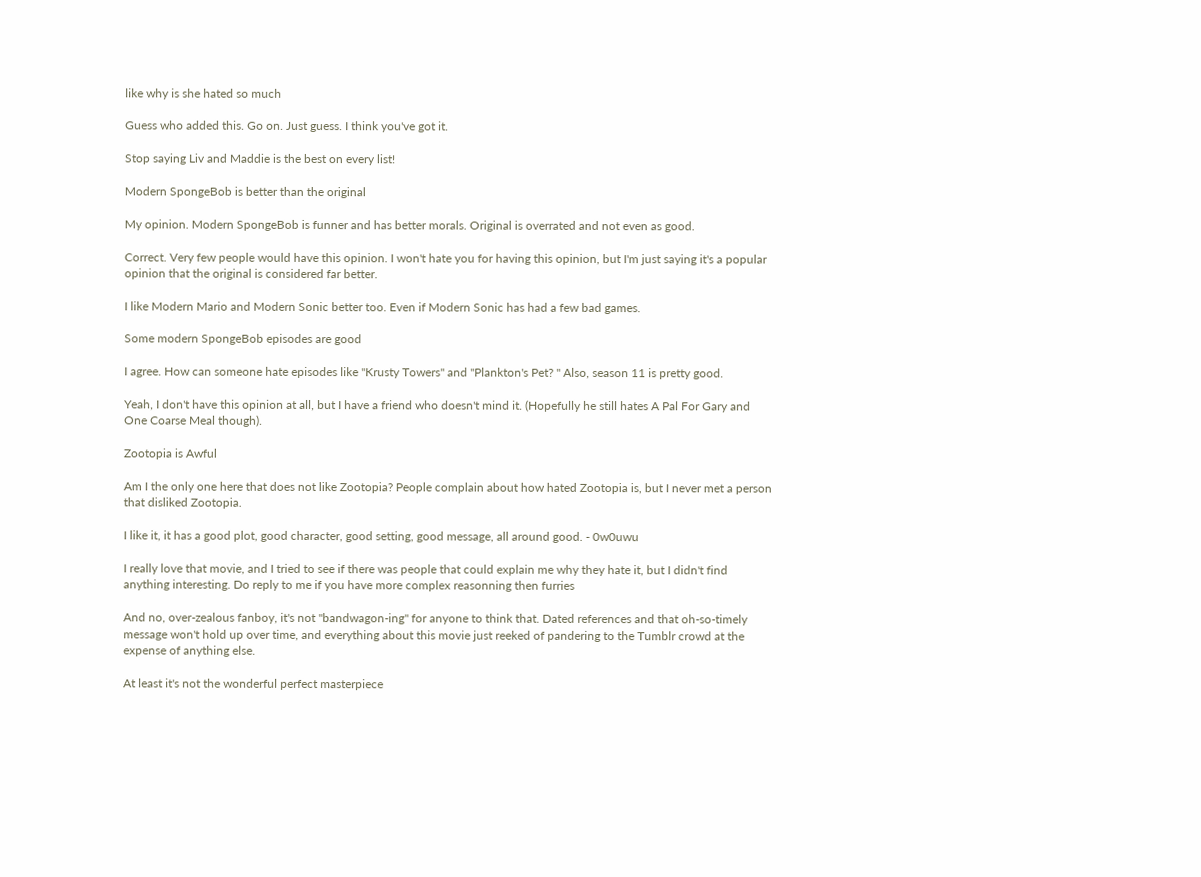like why is she hated so much

Guess who added this. Go on. Just guess. I think you've got it.

Stop saying Liv and Maddie is the best on every list!

Modern SpongeBob is better than the original

My opinion. Modern SpongeBob is funner and has better morals. Original is overrated and not even as good.

Correct. Very few people would have this opinion. I won't hate you for having this opinion, but I'm just saying it's a popular opinion that the original is considered far better.

I like Modern Mario and Modern Sonic better too. Even if Modern Sonic has had a few bad games.

Some modern SpongeBob episodes are good

I agree. How can someone hate episodes like "Krusty Towers" and "Plankton's Pet? " Also, season 11 is pretty good.

Yeah, I don't have this opinion at all, but I have a friend who doesn't mind it. (Hopefully he still hates A Pal For Gary and One Coarse Meal though).

Zootopia is Awful

Am I the only one here that does not like Zootopia? People complain about how hated Zootopia is, but I never met a person that disliked Zootopia.

I like it, it has a good plot, good character, good setting, good message, all around good. - 0w0uwu

I really love that movie, and I tried to see if there was people that could explain me why they hate it, but I didn't find anything interesting. Do reply to me if you have more complex reasonning then furries

And no, over-zealous fanboy, it's not "bandwagon-ing" for anyone to think that. Dated references and that oh-so-timely message won't hold up over time, and everything about this movie just reeked of pandering to the Tumblr crowd at the expense of anything else.

At least it's not the wonderful perfect masterpiece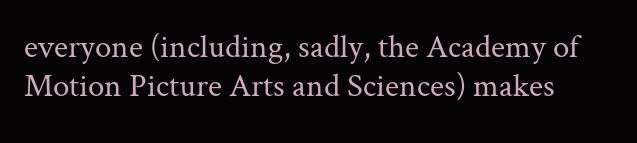everyone (including, sadly, the Academy of Motion Picture Arts and Sciences) makes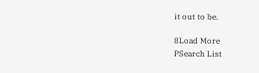it out to be.

8Load More
PSearch List